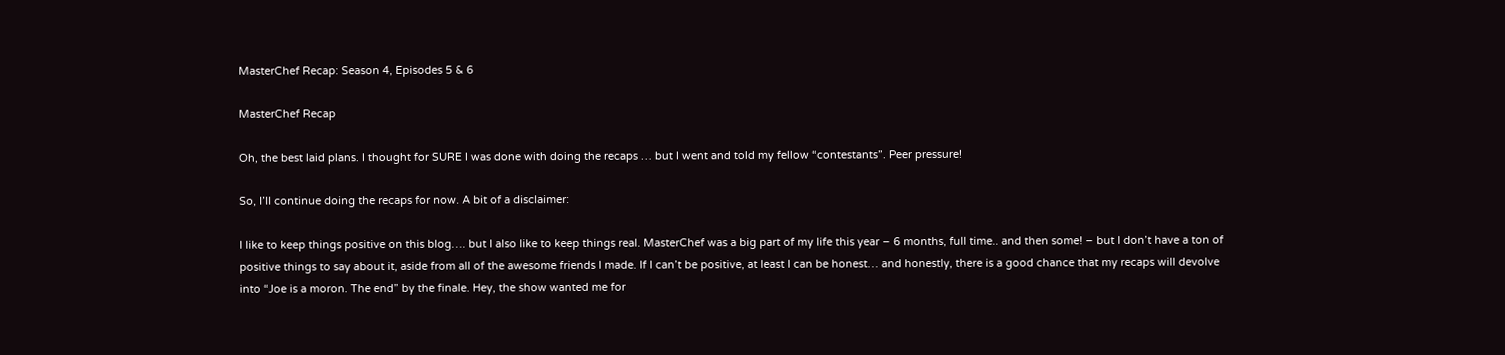MasterChef Recap: Season 4, Episodes 5 & 6

MasterChef Recap

Oh, the best laid plans. I thought for SURE I was done with doing the recaps … but I went and told my fellow “contestants”. Peer pressure!

So, I’ll continue doing the recaps for now. A bit of a disclaimer:

I like to keep things positive on this blog…. but I also like to keep things real. MasterChef was a big part of my life this year – 6 months, full time.. and then some! – but I don’t have a ton of positive things to say about it, aside from all of the awesome friends I made. If I can’t be positive, at least I can be honest… and honestly, there is a good chance that my recaps will devolve into “Joe is a moron. The end” by the finale. Hey, the show wanted me for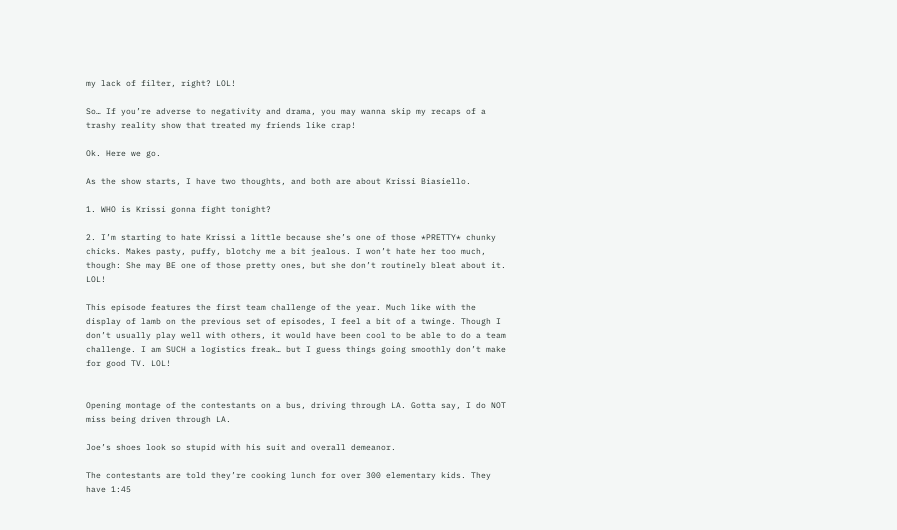my lack of filter, right? LOL!

So… If you’re adverse to negativity and drama, you may wanna skip my recaps of a trashy reality show that treated my friends like crap!

Ok. Here we go.

As the show starts, I have two thoughts, and both are about Krissi Biasiello.

1. WHO is Krissi gonna fight tonight?

2. I’m starting to hate Krissi a little because she’s one of those *PRETTY* chunky chicks. Makes pasty, puffy, blotchy me a bit jealous. I won’t hate her too much, though: She may BE one of those pretty ones, but she don’t routinely bleat about it. LOL!

This episode features the first team challenge of the year. Much like with the display of lamb on the previous set of episodes, I feel a bit of a twinge. Though I don’t usually play well with others, it would have been cool to be able to do a team challenge. I am SUCH a logistics freak… but I guess things going smoothly don’t make for good TV. LOL!


Opening montage of the contestants on a bus, driving through LA. Gotta say, I do NOT miss being driven through LA.

Joe’s shoes look so stupid with his suit and overall demeanor.

The contestants are told they’re cooking lunch for over 300 elementary kids. They have 1:45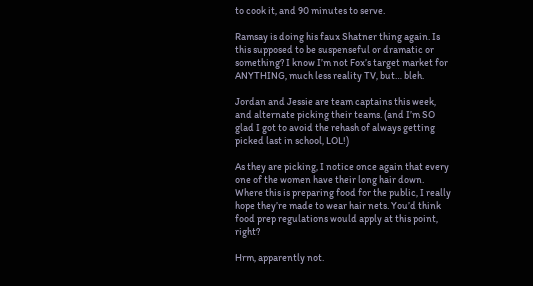to cook it, and 90 minutes to serve.

Ramsay is doing his faux Shatner thing again. Is this supposed to be suspenseful or dramatic or something? I know I’m not Fox’s target market for ANYTHING, much less reality TV, but… bleh.

Jordan and Jessie are team captains this week, and alternate picking their teams. (and I’m SO glad I got to avoid the rehash of always getting picked last in school, LOL!)

As they are picking, I notice once again that every one of the women have their long hair down. Where this is preparing food for the public, I really hope they’re made to wear hair nets. You’d think food prep regulations would apply at this point, right?

Hrm, apparently not.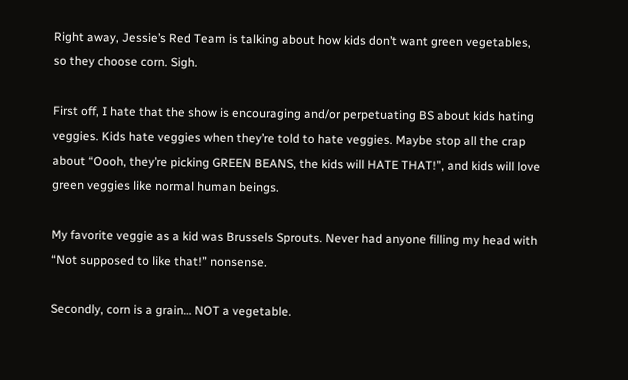Right away, Jessie’s Red Team is talking about how kids don’t want green vegetables, so they choose corn. Sigh.

First off, I hate that the show is encouraging and/or perpetuating BS about kids hating veggies. Kids hate veggies when they’re told to hate veggies. Maybe stop all the crap about “Oooh, they’re picking GREEN BEANS, the kids will HATE THAT!”, and kids will love green veggies like normal human beings.

My favorite veggie as a kid was Brussels Sprouts. Never had anyone filling my head with “Not supposed to like that!” nonsense.

Secondly, corn is a grain… NOT a vegetable.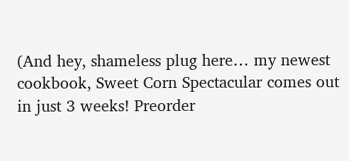(And hey, shameless plug here… my newest cookbook, Sweet Corn Spectacular comes out in just 3 weeks! Preorder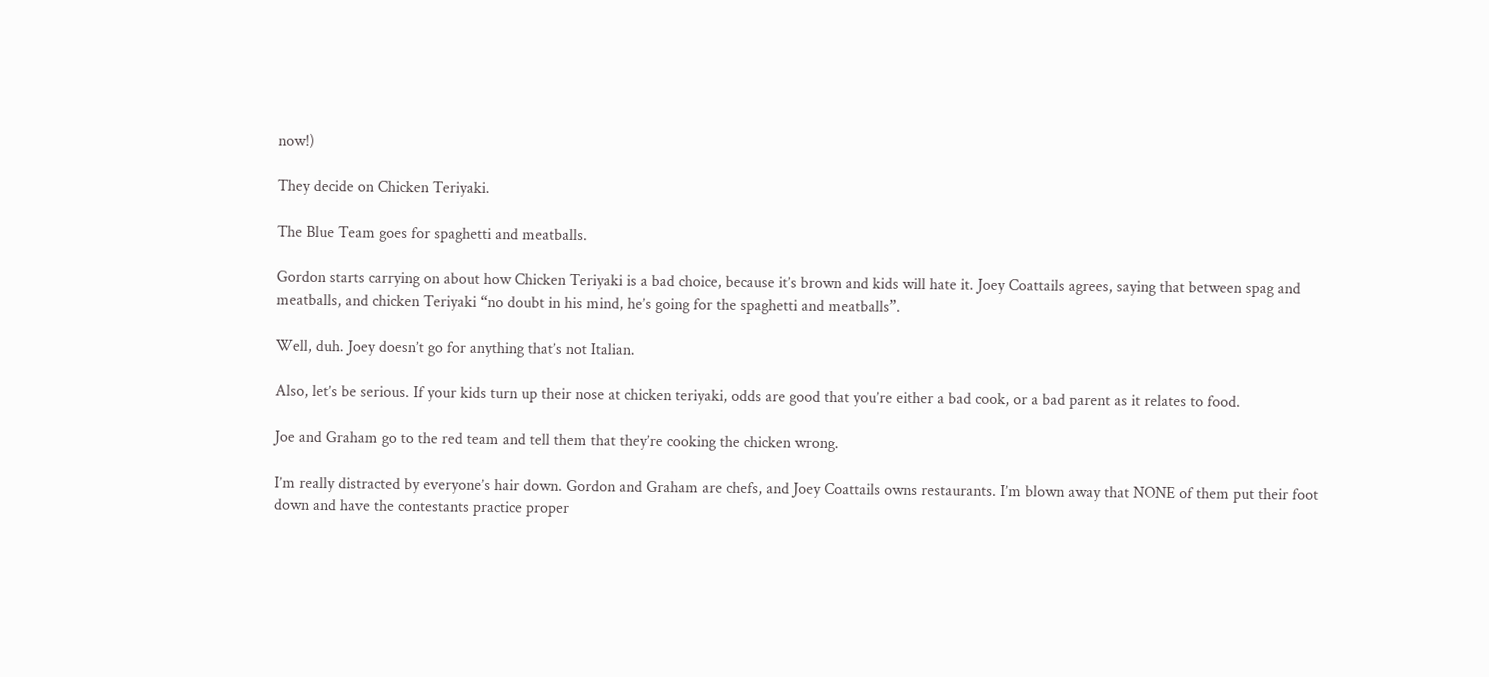now!)

They decide on Chicken Teriyaki.

The Blue Team goes for spaghetti and meatballs.

Gordon starts carrying on about how Chicken Teriyaki is a bad choice, because it’s brown and kids will hate it. Joey Coattails agrees, saying that between spag and meatballs, and chicken Teriyaki “no doubt in his mind, he’s going for the spaghetti and meatballs”.

Well, duh. Joey doesn’t go for anything that’s not Italian.

Also, let’s be serious. If your kids turn up their nose at chicken teriyaki, odds are good that you’re either a bad cook, or a bad parent as it relates to food.

Joe and Graham go to the red team and tell them that they’re cooking the chicken wrong.

I’m really distracted by everyone’s hair down. Gordon and Graham are chefs, and Joey Coattails owns restaurants. I’m blown away that NONE of them put their foot down and have the contestants practice proper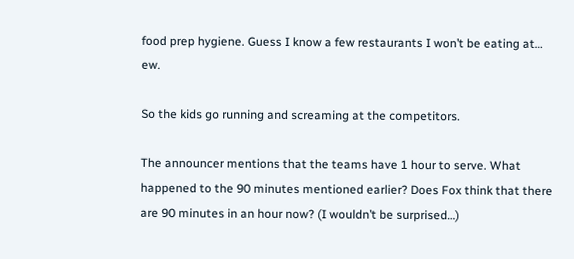food prep hygiene. Guess I know a few restaurants I won’t be eating at… ew.

So the kids go running and screaming at the competitors.

The announcer mentions that the teams have 1 hour to serve. What happened to the 90 minutes mentioned earlier? Does Fox think that there are 90 minutes in an hour now? (I wouldn’t be surprised…)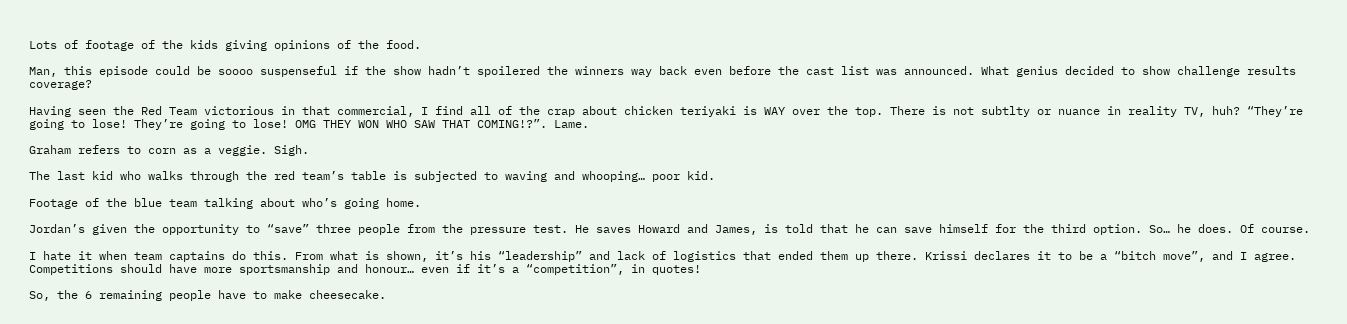Lots of footage of the kids giving opinions of the food.

Man, this episode could be soooo suspenseful if the show hadn’t spoilered the winners way back even before the cast list was announced. What genius decided to show challenge results coverage?

Having seen the Red Team victorious in that commercial, I find all of the crap about chicken teriyaki is WAY over the top. There is not subtlty or nuance in reality TV, huh? “They’re going to lose! They’re going to lose! OMG THEY WON WHO SAW THAT COMING!?”. Lame.

Graham refers to corn as a veggie. Sigh.

The last kid who walks through the red team’s table is subjected to waving and whooping… poor kid.

Footage of the blue team talking about who’s going home.

Jordan’s given the opportunity to “save” three people from the pressure test. He saves Howard and James, is told that he can save himself for the third option. So… he does. Of course.

I hate it when team captains do this. From what is shown, it’s his “leadership” and lack of logistics that ended them up there. Krissi declares it to be a “bitch move”, and I agree. Competitions should have more sportsmanship and honour… even if it’s a “competition”, in quotes!

So, the 6 remaining people have to make cheesecake.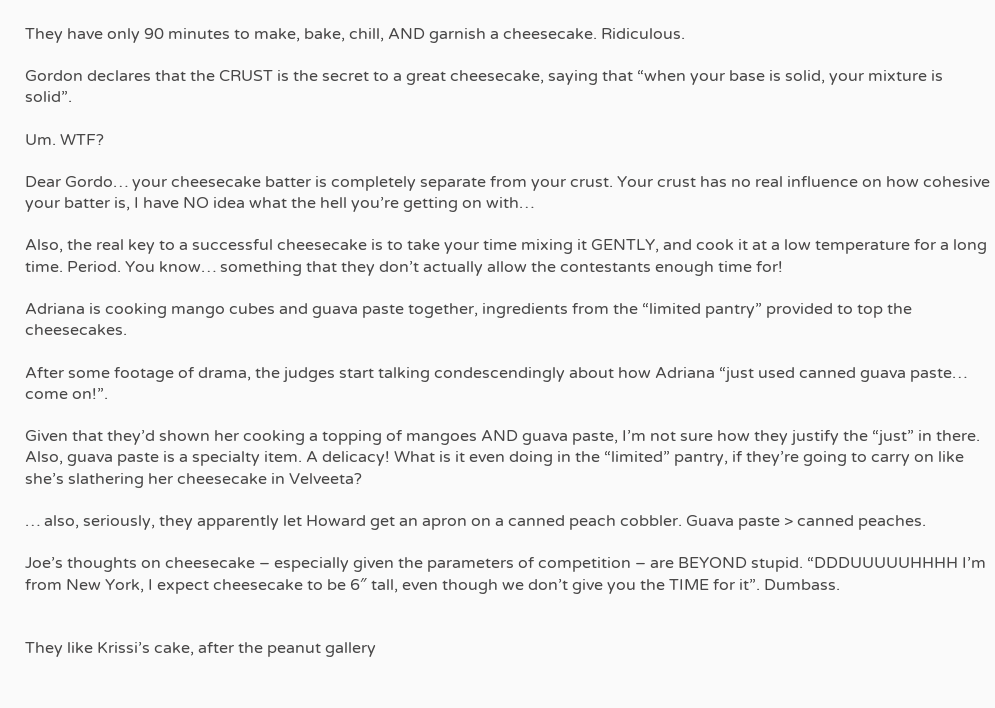They have only 90 minutes to make, bake, chill, AND garnish a cheesecake. Ridiculous.

Gordon declares that the CRUST is the secret to a great cheesecake, saying that “when your base is solid, your mixture is solid”.

Um. WTF?

Dear Gordo… your cheesecake batter is completely separate from your crust. Your crust has no real influence on how cohesive your batter is, I have NO idea what the hell you’re getting on with…

Also, the real key to a successful cheesecake is to take your time mixing it GENTLY, and cook it at a low temperature for a long time. Period. You know… something that they don’t actually allow the contestants enough time for!

Adriana is cooking mango cubes and guava paste together, ingredients from the “limited pantry” provided to top the cheesecakes.

After some footage of drama, the judges start talking condescendingly about how Adriana “just used canned guava paste… come on!”.

Given that they’d shown her cooking a topping of mangoes AND guava paste, I’m not sure how they justify the “just” in there. Also, guava paste is a specialty item. A delicacy! What is it even doing in the “limited” pantry, if they’re going to carry on like she’s slathering her cheesecake in Velveeta?

… also, seriously, they apparently let Howard get an apron on a canned peach cobbler. Guava paste > canned peaches.

Joe’s thoughts on cheesecake – especially given the parameters of competition – are BEYOND stupid. “DDDUUUUUHHHH I’m from New York, I expect cheesecake to be 6″ tall, even though we don’t give you the TIME for it”. Dumbass.


They like Krissi’s cake, after the peanut gallery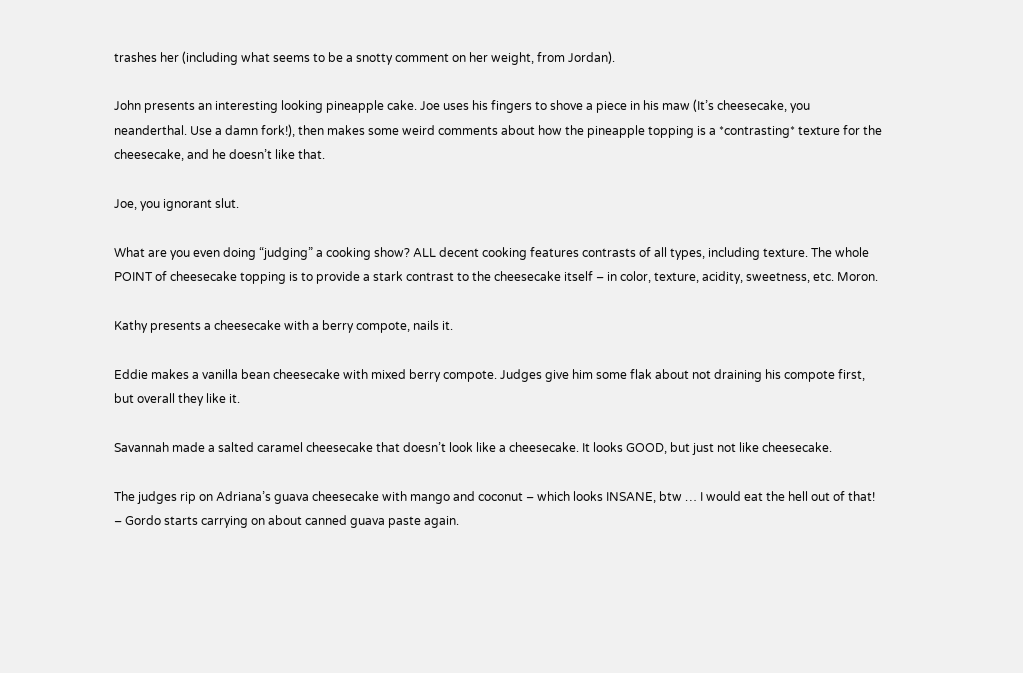trashes her (including what seems to be a snotty comment on her weight, from Jordan).

John presents an interesting looking pineapple cake. Joe uses his fingers to shove a piece in his maw (It’s cheesecake, you neanderthal. Use a damn fork!), then makes some weird comments about how the pineapple topping is a *contrasting* texture for the cheesecake, and he doesn’t like that.

Joe, you ignorant slut.

What are you even doing “judging” a cooking show? ALL decent cooking features contrasts of all types, including texture. The whole POINT of cheesecake topping is to provide a stark contrast to the cheesecake itself – in color, texture, acidity, sweetness, etc. Moron.

Kathy presents a cheesecake with a berry compote, nails it.

Eddie makes a vanilla bean cheesecake with mixed berry compote. Judges give him some flak about not draining his compote first, but overall they like it.

Savannah made a salted caramel cheesecake that doesn’t look like a cheesecake. It looks GOOD, but just not like cheesecake.

The judges rip on Adriana’s guava cheesecake with mango and coconut – which looks INSANE, btw … I would eat the hell out of that! – Gordo starts carrying on about canned guava paste again.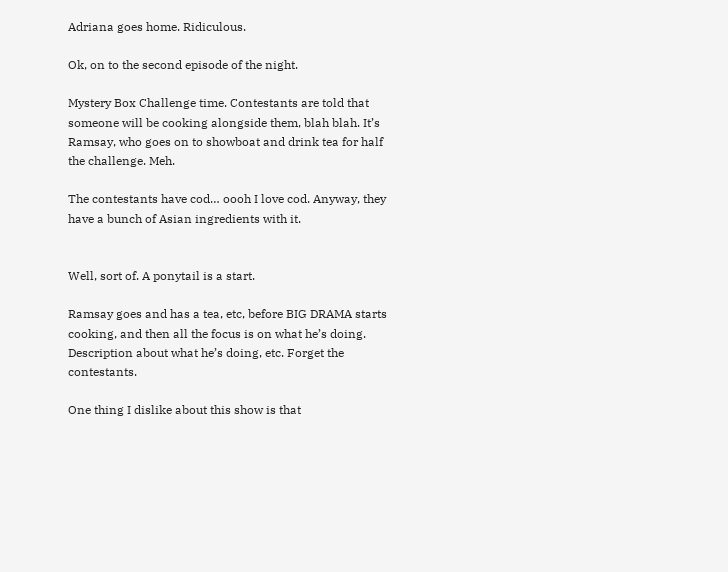Adriana goes home. Ridiculous.

Ok, on to the second episode of the night.

Mystery Box Challenge time. Contestants are told that someone will be cooking alongside them, blah blah. It’s Ramsay, who goes on to showboat and drink tea for half the challenge. Meh.

The contestants have cod… oooh I love cod. Anyway, they have a bunch of Asian ingredients with it.


Well, sort of. A ponytail is a start.

Ramsay goes and has a tea, etc, before BIG DRAMA starts cooking, and then all the focus is on what he’s doing. Description about what he’s doing, etc. Forget the contestants.

One thing I dislike about this show is that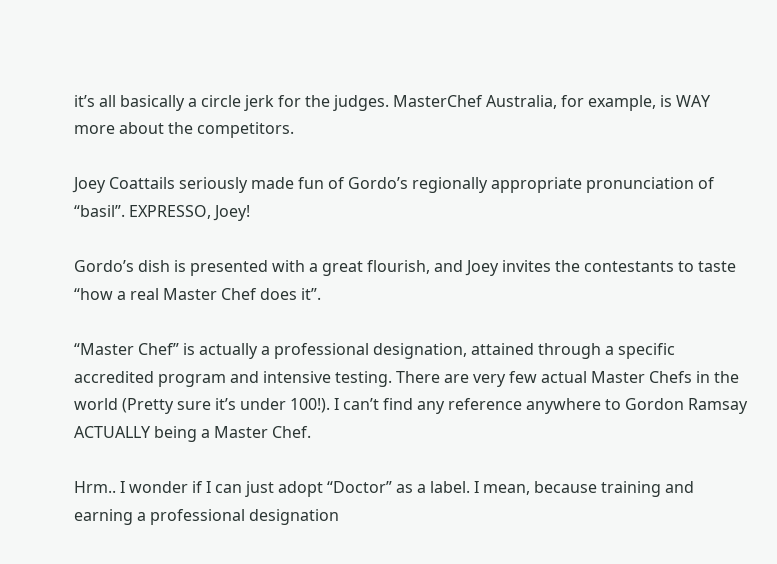it’s all basically a circle jerk for the judges. MasterChef Australia, for example, is WAY more about the competitors.

Joey Coattails seriously made fun of Gordo’s regionally appropriate pronunciation of “basil”. EXPRESSO, Joey!

Gordo’s dish is presented with a great flourish, and Joey invites the contestants to taste “how a real Master Chef does it”.

“Master Chef” is actually a professional designation, attained through a specific accredited program and intensive testing. There are very few actual Master Chefs in the world (Pretty sure it’s under 100!). I can’t find any reference anywhere to Gordon Ramsay ACTUALLY being a Master Chef.

Hrm.. I wonder if I can just adopt “Doctor” as a label. I mean, because training and earning a professional designation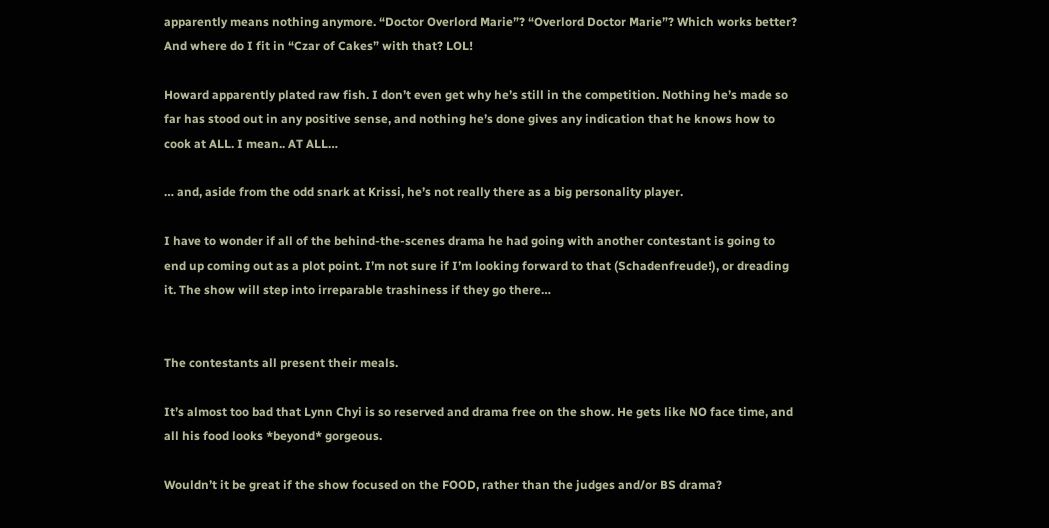apparently means nothing anymore. “Doctor Overlord Marie”? “Overlord Doctor Marie”? Which works better? And where do I fit in “Czar of Cakes” with that? LOL!

Howard apparently plated raw fish. I don’t even get why he’s still in the competition. Nothing he’s made so far has stood out in any positive sense, and nothing he’s done gives any indication that he knows how to cook at ALL. I mean.. AT ALL…

… and, aside from the odd snark at Krissi, he’s not really there as a big personality player.

I have to wonder if all of the behind-the-scenes drama he had going with another contestant is going to end up coming out as a plot point. I’m not sure if I’m looking forward to that (Schadenfreude!), or dreading it. The show will step into irreparable trashiness if they go there…


The contestants all present their meals.

It’s almost too bad that Lynn Chyi is so reserved and drama free on the show. He gets like NO face time, and all his food looks *beyond* gorgeous.

Wouldn’t it be great if the show focused on the FOOD, rather than the judges and/or BS drama?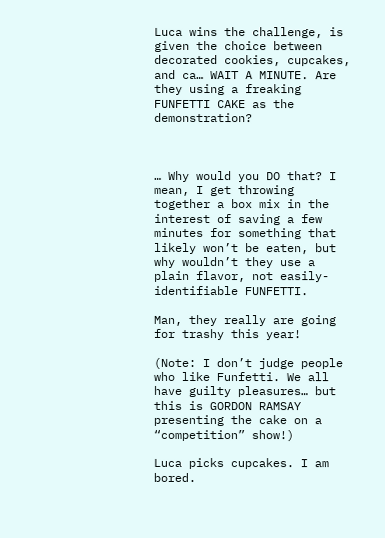Luca wins the challenge, is given the choice between decorated cookies, cupcakes, and ca… WAIT A MINUTE. Are they using a freaking FUNFETTI CAKE as the demonstration?



… Why would you DO that? I mean, I get throwing together a box mix in the interest of saving a few minutes for something that likely won’t be eaten, but why wouldn’t they use a plain flavor, not easily-identifiable FUNFETTI.

Man, they really are going for trashy this year!

(Note: I don’t judge people who like Funfetti. We all have guilty pleasures… but this is GORDON RAMSAY presenting the cake on a “competition” show!)

Luca picks cupcakes. I am bored.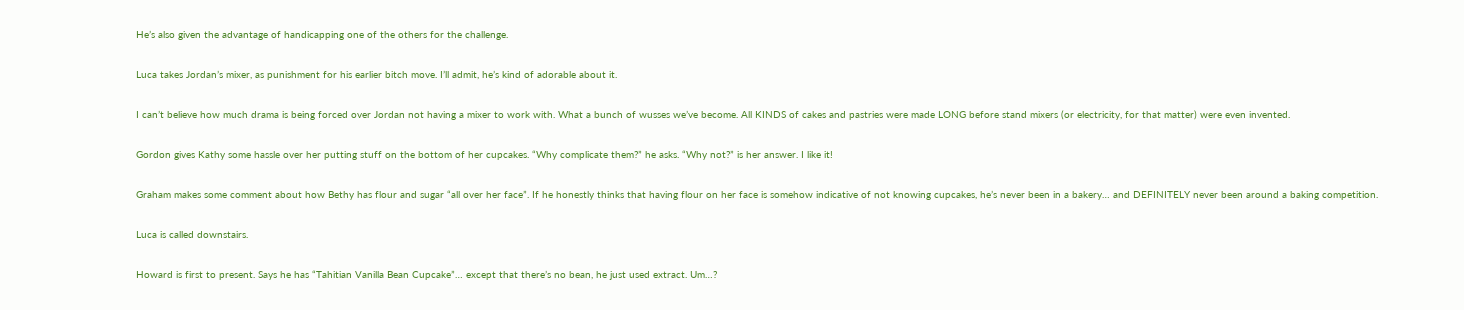He’s also given the advantage of handicapping one of the others for the challenge.

Luca takes Jordan’s mixer, as punishment for his earlier bitch move. I’ll admit, he’s kind of adorable about it.

I can’t believe how much drama is being forced over Jordan not having a mixer to work with. What a bunch of wusses we’ve become. All KINDS of cakes and pastries were made LONG before stand mixers (or electricity, for that matter) were even invented.

Gordon gives Kathy some hassle over her putting stuff on the bottom of her cupcakes. “Why complicate them?” he asks. “Why not?” is her answer. I like it!

Graham makes some comment about how Bethy has flour and sugar “all over her face”. If he honestly thinks that having flour on her face is somehow indicative of not knowing cupcakes, he’s never been in a bakery… and DEFINITELY never been around a baking competition.

Luca is called downstairs.

Howard is first to present. Says he has “Tahitian Vanilla Bean Cupcake”… except that there’s no bean, he just used extract. Um…?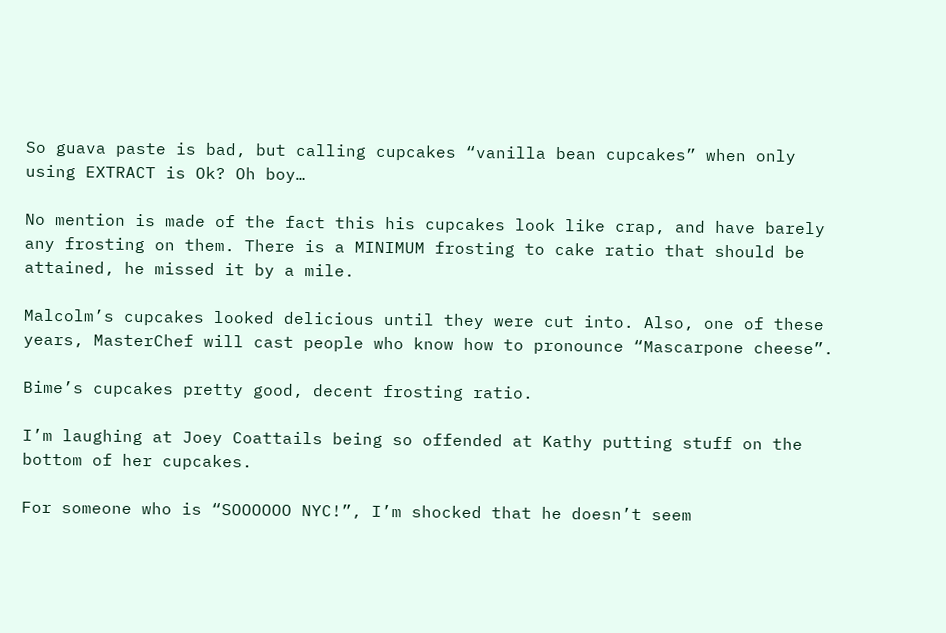So guava paste is bad, but calling cupcakes “vanilla bean cupcakes” when only using EXTRACT is Ok? Oh boy…

No mention is made of the fact this his cupcakes look like crap, and have barely any frosting on them. There is a MINIMUM frosting to cake ratio that should be attained, he missed it by a mile.

Malcolm’s cupcakes looked delicious until they were cut into. Also, one of these years, MasterChef will cast people who know how to pronounce “Mascarpone cheese”.

Bime’s cupcakes pretty good, decent frosting ratio.

I’m laughing at Joey Coattails being so offended at Kathy putting stuff on the bottom of her cupcakes.

For someone who is “SOOOOOO NYC!”, I’m shocked that he doesn’t seem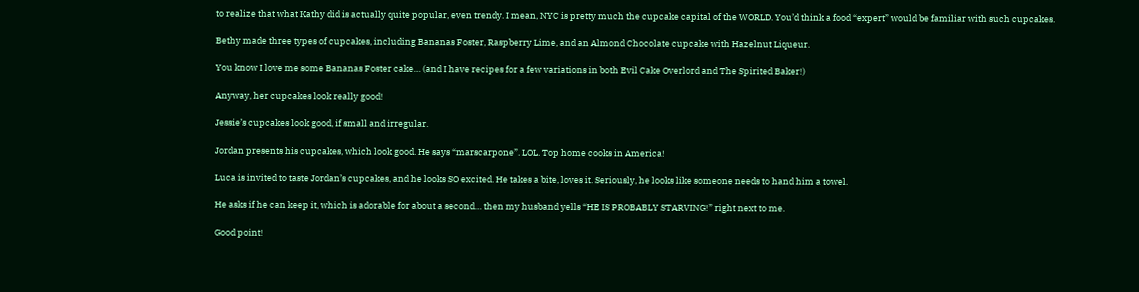to realize that what Kathy did is actually quite popular, even trendy. I mean, NYC is pretty much the cupcake capital of the WORLD. You’d think a food “expert” would be familiar with such cupcakes.

Bethy made three types of cupcakes, including Bananas Foster, Raspberry Lime, and an Almond Chocolate cupcake with Hazelnut Liqueur.

You know I love me some Bananas Foster cake… (and I have recipes for a few variations in both Evil Cake Overlord and The Spirited Baker!)

Anyway, her cupcakes look really good!

Jessie’s cupcakes look good, if small and irregular.

Jordan presents his cupcakes, which look good. He says “marscarpone”. LOL. Top home cooks in America!

Luca is invited to taste Jordan’s cupcakes, and he looks SO excited. He takes a bite, loves it. Seriously, he looks like someone needs to hand him a towel.

He asks if he can keep it, which is adorable for about a second… then my husband yells “HE IS PROBABLY STARVING!” right next to me.

Good point!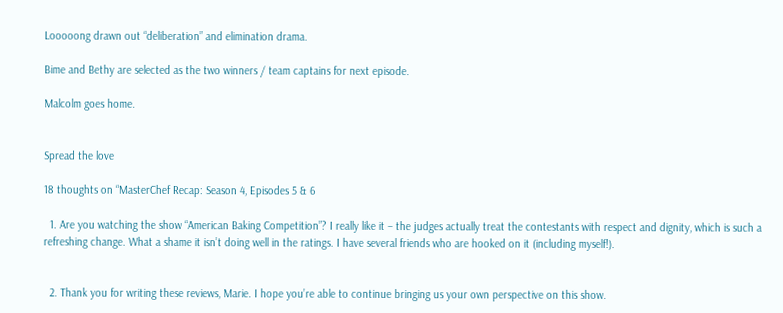Looooong drawn out “deliberation” and elimination drama.

Bime and Bethy are selected as the two winners / team captains for next episode.

Malcolm goes home.


Spread the love

18 thoughts on “MasterChef Recap: Season 4, Episodes 5 & 6

  1. Are you watching the show “American Baking Competition”? I really like it – the judges actually treat the contestants with respect and dignity, which is such a refreshing change. What a shame it isn’t doing well in the ratings. I have several friends who are hooked on it (including myself!).


  2. Thank you for writing these reviews, Marie. I hope you’re able to continue bringing us your own perspective on this show.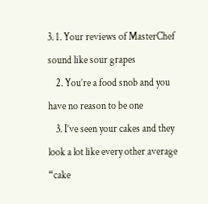3. 1. Your reviews of MasterChef sound like sour grapes
    2. You’re a food snob and you have no reason to be one
    3. I’ve seen your cakes and they look a lot like every other average “cake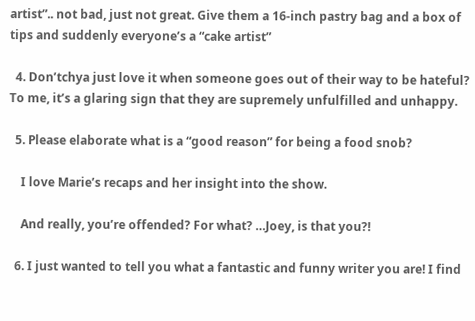artist”.. not bad, just not great. Give them a 16-inch pastry bag and a box of tips and suddenly everyone’s a “cake artist”

  4. Don’tchya just love it when someone goes out of their way to be hateful? To me, it’s a glaring sign that they are supremely unfulfilled and unhappy.

  5. Please elaborate what is a “good reason” for being a food snob?

    I love Marie’s recaps and her insight into the show.

    And really, you’re offended? For what? …Joey, is that you?!

  6. I just wanted to tell you what a fantastic and funny writer you are! I find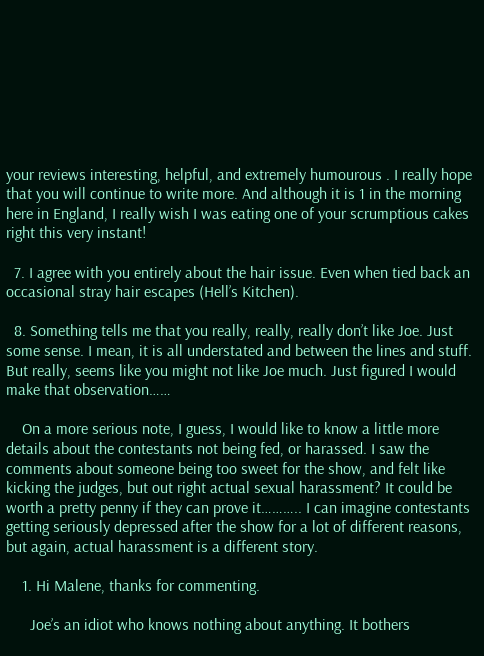your reviews interesting, helpful, and extremely humourous . I really hope that you will continue to write more. And although it is 1 in the morning here in England, I really wish I was eating one of your scrumptious cakes right this very instant!

  7. I agree with you entirely about the hair issue. Even when tied back an occasional stray hair escapes (Hell’s Kitchen).

  8. Something tells me that you really, really, really don’t like Joe. Just some sense. I mean, it is all understated and between the lines and stuff. But really, seems like you might not like Joe much. Just figured I would make that observation……

    On a more serious note, I guess, I would like to know a little more details about the contestants not being fed, or harassed. I saw the comments about someone being too sweet for the show, and felt like kicking the judges, but out right actual sexual harassment? It could be worth a pretty penny if they can prove it……….. I can imagine contestants getting seriously depressed after the show for a lot of different reasons, but again, actual harassment is a different story.

    1. Hi Malene, thanks for commenting.

      Joe’s an idiot who knows nothing about anything. It bothers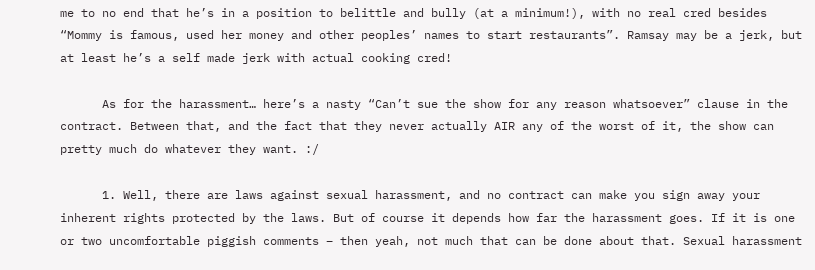me to no end that he’s in a position to belittle and bully (at a minimum!), with no real cred besides “Mommy is famous, used her money and other peoples’ names to start restaurants”. Ramsay may be a jerk, but at least he’s a self made jerk with actual cooking cred!

      As for the harassment… here’s a nasty “Can’t sue the show for any reason whatsoever” clause in the contract. Between that, and the fact that they never actually AIR any of the worst of it, the show can pretty much do whatever they want. :/

      1. Well, there are laws against sexual harassment, and no contract can make you sign away your inherent rights protected by the laws. But of course it depends how far the harassment goes. If it is one or two uncomfortable piggish comments – then yeah, not much that can be done about that. Sexual harassment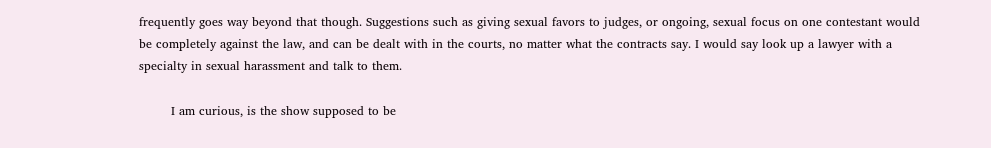frequently goes way beyond that though. Suggestions such as giving sexual favors to judges, or ongoing, sexual focus on one contestant would be completely against the law, and can be dealt with in the courts, no matter what the contracts say. I would say look up a lawyer with a specialty in sexual harassment and talk to them.

        I am curious, is the show supposed to be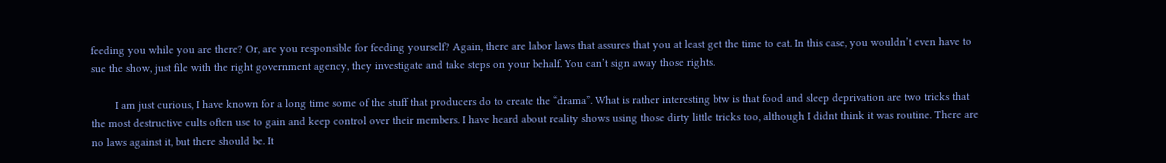feeding you while you are there? Or, are you responsible for feeding yourself? Again, there are labor laws that assures that you at least get the time to eat. In this case, you wouldn’t even have to sue the show, just file with the right government agency, they investigate and take steps on your behalf. You can’t sign away those rights.

        I am just curious, I have known for a long time some of the stuff that producers do to create the “drama”. What is rather interesting btw is that food and sleep deprivation are two tricks that the most destructive cults often use to gain and keep control over their members. I have heard about reality shows using those dirty little tricks too, although I didnt think it was routine. There are no laws against it, but there should be. It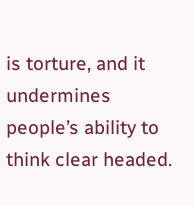is torture, and it undermines people’s ability to think clear headed.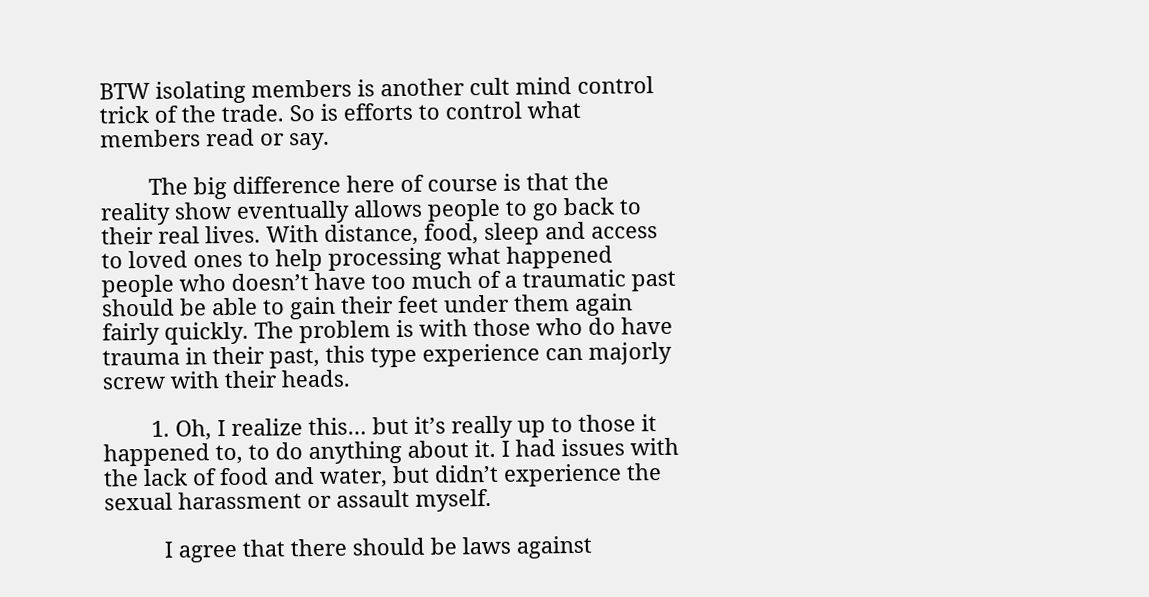BTW isolating members is another cult mind control trick of the trade. So is efforts to control what members read or say.

        The big difference here of course is that the reality show eventually allows people to go back to their real lives. With distance, food, sleep and access to loved ones to help processing what happened people who doesn’t have too much of a traumatic past should be able to gain their feet under them again fairly quickly. The problem is with those who do have trauma in their past, this type experience can majorly screw with their heads.

        1. Oh, I realize this… but it’s really up to those it happened to, to do anything about it. I had issues with the lack of food and water, but didn’t experience the sexual harassment or assault myself.

          I agree that there should be laws against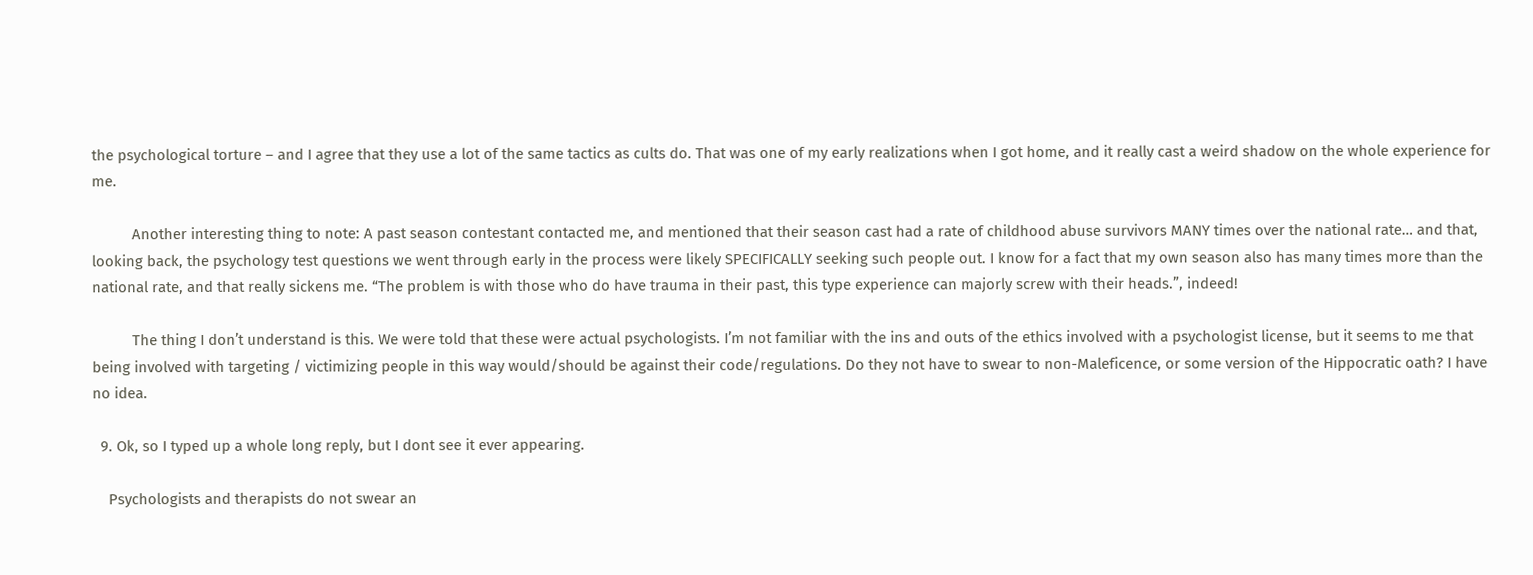the psychological torture – and I agree that they use a lot of the same tactics as cults do. That was one of my early realizations when I got home, and it really cast a weird shadow on the whole experience for me.

          Another interesting thing to note: A past season contestant contacted me, and mentioned that their season cast had a rate of childhood abuse survivors MANY times over the national rate… and that, looking back, the psychology test questions we went through early in the process were likely SPECIFICALLY seeking such people out. I know for a fact that my own season also has many times more than the national rate, and that really sickens me. “The problem is with those who do have trauma in their past, this type experience can majorly screw with their heads.”, indeed!

          The thing I don’t understand is this. We were told that these were actual psychologists. I’m not familiar with the ins and outs of the ethics involved with a psychologist license, but it seems to me that being involved with targeting / victimizing people in this way would/should be against their code/regulations. Do they not have to swear to non-Maleficence, or some version of the Hippocratic oath? I have no idea.

  9. Ok, so I typed up a whole long reply, but I dont see it ever appearing.

    Psychologists and therapists do not swear an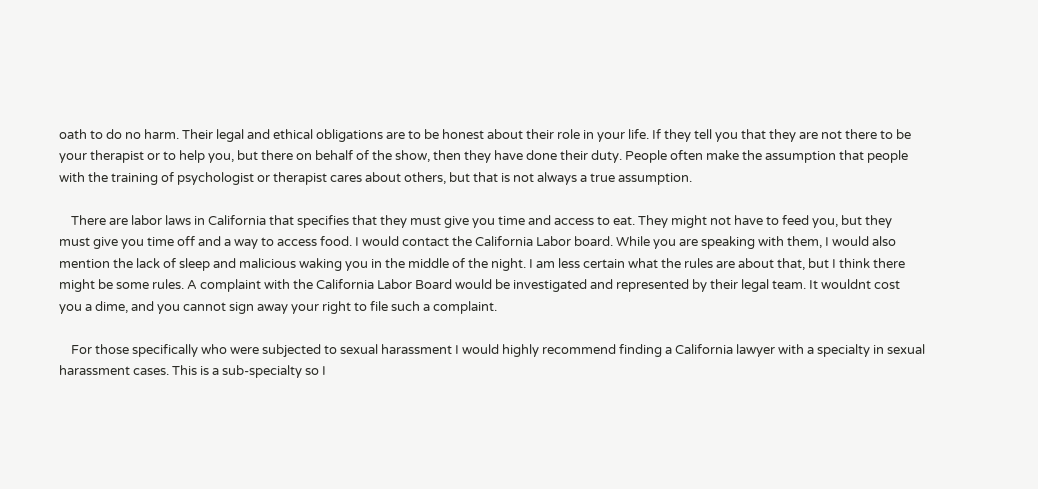oath to do no harm. Their legal and ethical obligations are to be honest about their role in your life. If they tell you that they are not there to be your therapist or to help you, but there on behalf of the show, then they have done their duty. People often make the assumption that people with the training of psychologist or therapist cares about others, but that is not always a true assumption.

    There are labor laws in California that specifies that they must give you time and access to eat. They might not have to feed you, but they must give you time off and a way to access food. I would contact the California Labor board. While you are speaking with them, I would also mention the lack of sleep and malicious waking you in the middle of the night. I am less certain what the rules are about that, but I think there might be some rules. A complaint with the California Labor Board would be investigated and represented by their legal team. It wouldnt cost you a dime, and you cannot sign away your right to file such a complaint.

    For those specifically who were subjected to sexual harassment I would highly recommend finding a California lawyer with a specialty in sexual harassment cases. This is a sub-specialty so I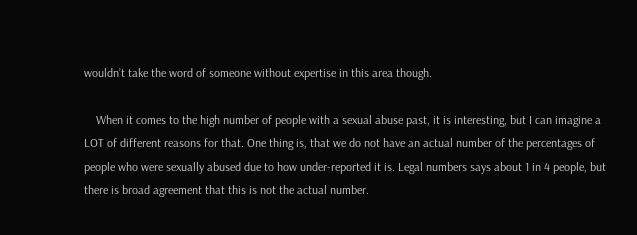wouldn’t take the word of someone without expertise in this area though.

    When it comes to the high number of people with a sexual abuse past, it is interesting, but I can imagine a LOT of different reasons for that. One thing is, that we do not have an actual number of the percentages of people who were sexually abused due to how under-reported it is. Legal numbers says about 1 in 4 people, but there is broad agreement that this is not the actual number.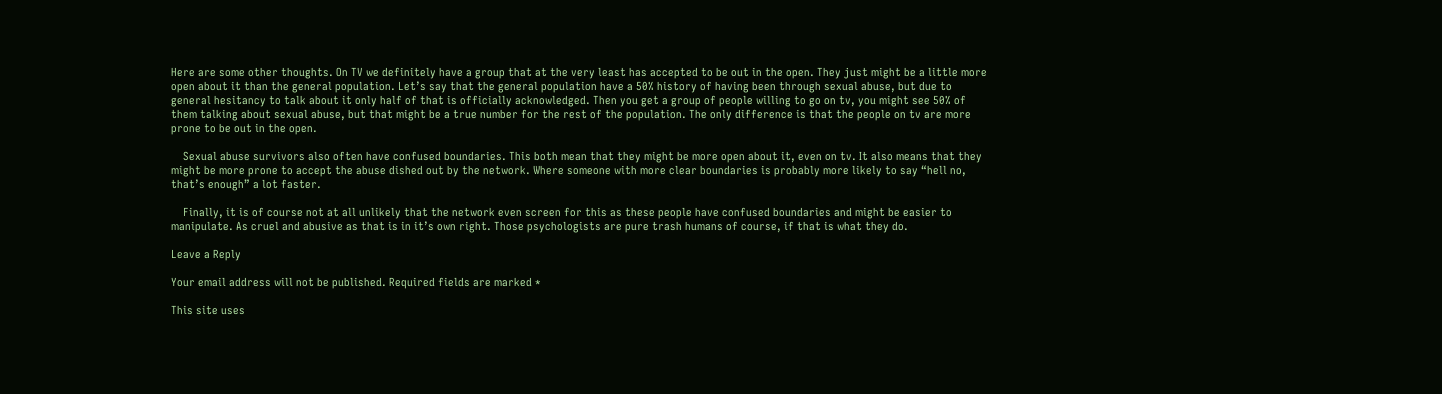Here are some other thoughts. On TV we definitely have a group that at the very least has accepted to be out in the open. They just might be a little more open about it than the general population. Let’s say that the general population have a 50% history of having been through sexual abuse, but due to general hesitancy to talk about it only half of that is officially acknowledged. Then you get a group of people willing to go on tv, you might see 50% of them talking about sexual abuse, but that might be a true number for the rest of the population. The only difference is that the people on tv are more prone to be out in the open.

    Sexual abuse survivors also often have confused boundaries. This both mean that they might be more open about it, even on tv. It also means that they might be more prone to accept the abuse dished out by the network. Where someone with more clear boundaries is probably more likely to say “hell no, that’s enough” a lot faster.

    Finally, it is of course not at all unlikely that the network even screen for this as these people have confused boundaries and might be easier to manipulate. As cruel and abusive as that is in it’s own right. Those psychologists are pure trash humans of course, if that is what they do.

Leave a Reply

Your email address will not be published. Required fields are marked *

This site uses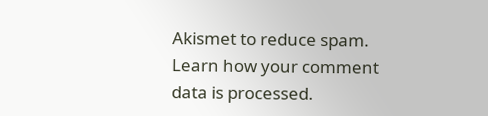Akismet to reduce spam. Learn how your comment data is processed.